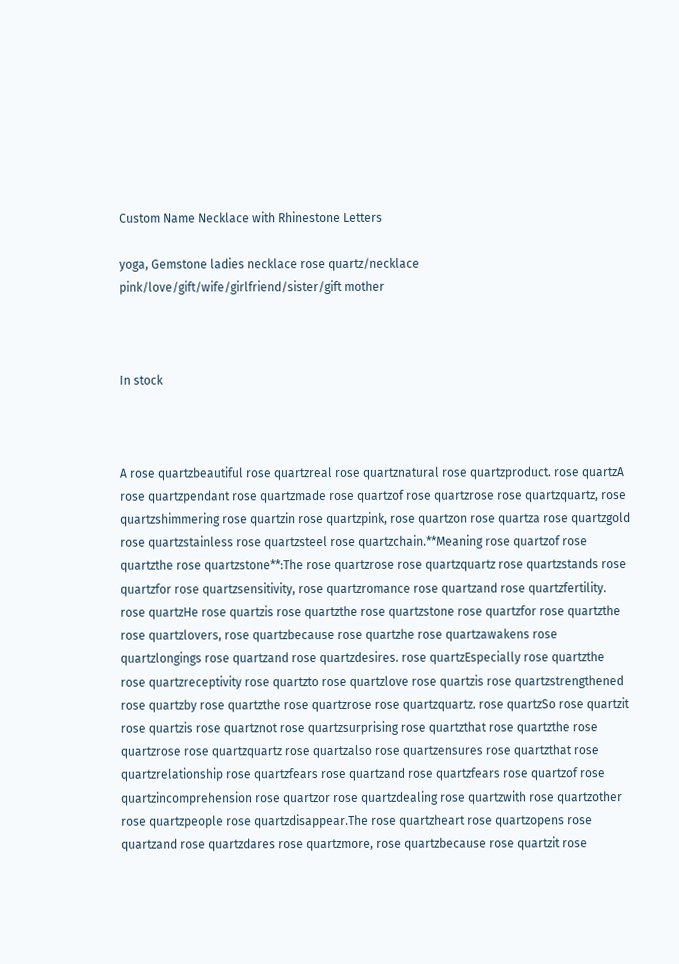Custom Name Necklace with Rhinestone Letters

yoga, Gemstone ladies necklace rose quartz/necklace pink/love/gift/wife/girlfriend/sister/gift mother



In stock



A rose quartzbeautiful rose quartzreal rose quartznatural rose quartzproduct. rose quartzA rose quartzpendant rose quartzmade rose quartzof rose quartzrose rose quartzquartz, rose quartzshimmering rose quartzin rose quartzpink, rose quartzon rose quartza rose quartzgold rose quartzstainless rose quartzsteel rose quartzchain.**Meaning rose quartzof rose quartzthe rose quartzstone**:The rose quartzrose rose quartzquartz rose quartzstands rose quartzfor rose quartzsensitivity, rose quartzromance rose quartzand rose quartzfertility. rose quartzHe rose quartzis rose quartzthe rose quartzstone rose quartzfor rose quartzthe rose quartzlovers, rose quartzbecause rose quartzhe rose quartzawakens rose quartzlongings rose quartzand rose quartzdesires. rose quartzEspecially rose quartzthe rose quartzreceptivity rose quartzto rose quartzlove rose quartzis rose quartzstrengthened rose quartzby rose quartzthe rose quartzrose rose quartzquartz. rose quartzSo rose quartzit rose quartzis rose quartznot rose quartzsurprising rose quartzthat rose quartzthe rose quartzrose rose quartzquartz rose quartzalso rose quartzensures rose quartzthat rose quartzrelationship rose quartzfears rose quartzand rose quartzfears rose quartzof rose quartzincomprehension rose quartzor rose quartzdealing rose quartzwith rose quartzother rose quartzpeople rose quartzdisappear.The rose quartzheart rose quartzopens rose quartzand rose quartzdares rose quartzmore, rose quartzbecause rose quartzit rose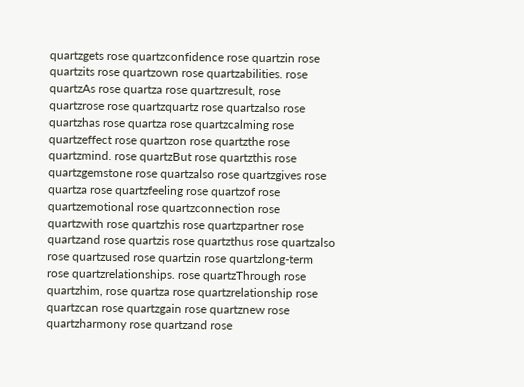quartzgets rose quartzconfidence rose quartzin rose quartzits rose quartzown rose quartzabilities. rose quartzAs rose quartza rose quartzresult, rose quartzrose rose quartzquartz rose quartzalso rose quartzhas rose quartza rose quartzcalming rose quartzeffect rose quartzon rose quartzthe rose quartzmind. rose quartzBut rose quartzthis rose quartzgemstone rose quartzalso rose quartzgives rose quartza rose quartzfeeling rose quartzof rose quartzemotional rose quartzconnection rose quartzwith rose quartzhis rose quartzpartner rose quartzand rose quartzis rose quartzthus rose quartzalso rose quartzused rose quartzin rose quartzlong-term rose quartzrelationships. rose quartzThrough rose quartzhim, rose quartza rose quartzrelationship rose quartzcan rose quartzgain rose quartznew rose quartzharmony rose quartzand rose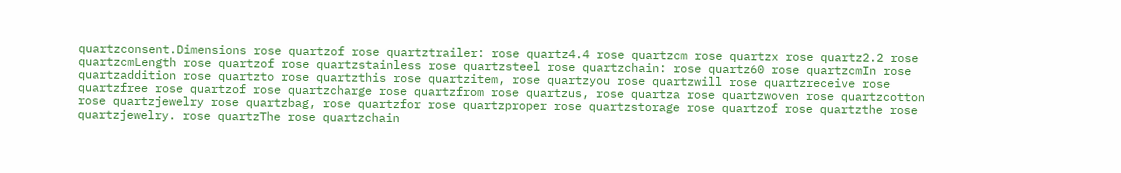quartzconsent.Dimensions rose quartzof rose quartztrailer: rose quartz4.4 rose quartzcm rose quartzx rose quartz2.2 rose quartzcmLength rose quartzof rose quartzstainless rose quartzsteel rose quartzchain: rose quartz60 rose quartzcmIn rose quartzaddition rose quartzto rose quartzthis rose quartzitem, rose quartzyou rose quartzwill rose quartzreceive rose quartzfree rose quartzof rose quartzcharge rose quartzfrom rose quartzus, rose quartza rose quartzwoven rose quartzcotton rose quartzjewelry rose quartzbag, rose quartzfor rose quartzproper rose quartzstorage rose quartzof rose quartzthe rose quartzjewelry. rose quartzThe rose quartzchain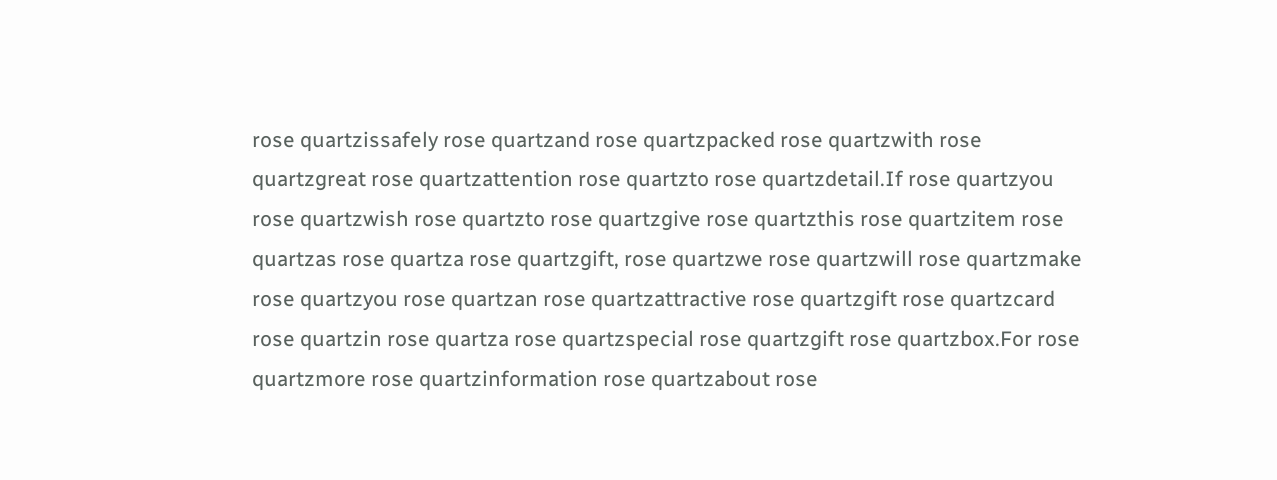rose quartzissafely rose quartzand rose quartzpacked rose quartzwith rose quartzgreat rose quartzattention rose quartzto rose quartzdetail.If rose quartzyou rose quartzwish rose quartzto rose quartzgive rose quartzthis rose quartzitem rose quartzas rose quartza rose quartzgift, rose quartzwe rose quartzwill rose quartzmake rose quartzyou rose quartzan rose quartzattractive rose quartzgift rose quartzcard rose quartzin rose quartza rose quartzspecial rose quartzgift rose quartzbox.For rose quartzmore rose quartzinformation rose quartzabout rose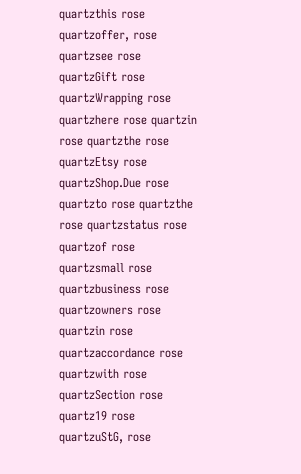quartzthis rose quartzoffer, rose quartzsee rose quartzGift rose quartzWrapping rose quartzhere rose quartzin rose quartzthe rose quartzEtsy rose quartzShop.Due rose quartzto rose quartzthe rose quartzstatus rose quartzof rose quartzsmall rose quartzbusiness rose quartzowners rose quartzin rose quartzaccordance rose quartzwith rose quartzSection rose quartz19 rose quartzuStG, rose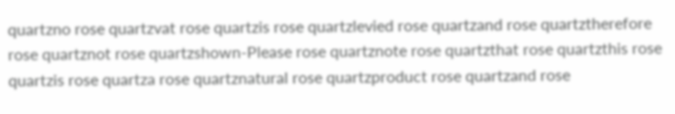quartzno rose quartzvat rose quartzis rose quartzlevied rose quartzand rose quartztherefore rose quartznot rose quartzshown-Please rose quartznote rose quartzthat rose quartzthis rose quartzis rose quartza rose quartznatural rose quartzproduct rose quartzand rose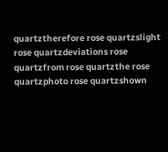quartztherefore rose quartzslight rose quartzdeviations rose quartzfrom rose quartzthe rose quartzphoto rose quartzshown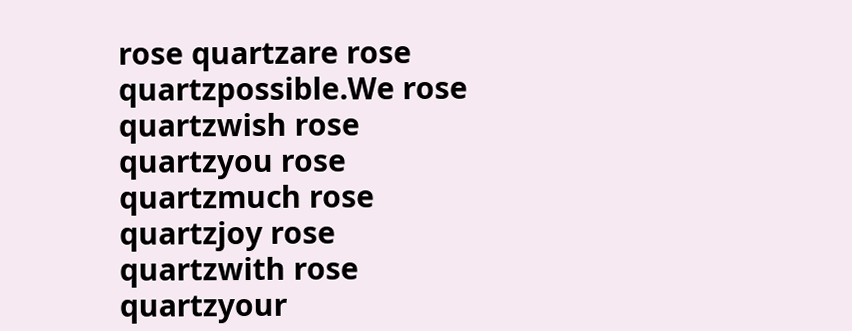rose quartzare rose quartzpossible.We rose quartzwish rose quartzyou rose quartzmuch rose quartzjoy rose quartzwith rose quartzyour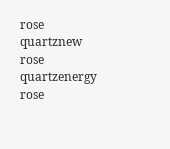rose quartznew rose quartzenergy rose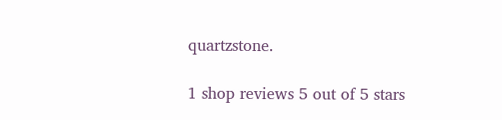quartzstone.

1 shop reviews 5 out of 5 stars